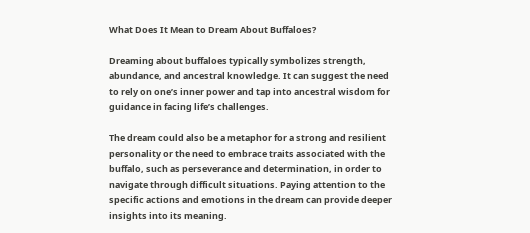What Does It Mean to Dream About Buffaloes?

Dreaming about buffaloes typically symbolizes strength, abundance, and ancestral knowledge. It can suggest the need to rely on one’s inner power and tap into ancestral wisdom for guidance in facing life’s challenges.

The dream could also be a metaphor for a strong and resilient personality or the need to embrace traits associated with the buffalo, such as perseverance and determination, in order to navigate through difficult situations. Paying attention to the specific actions and emotions in the dream can provide deeper insights into its meaning.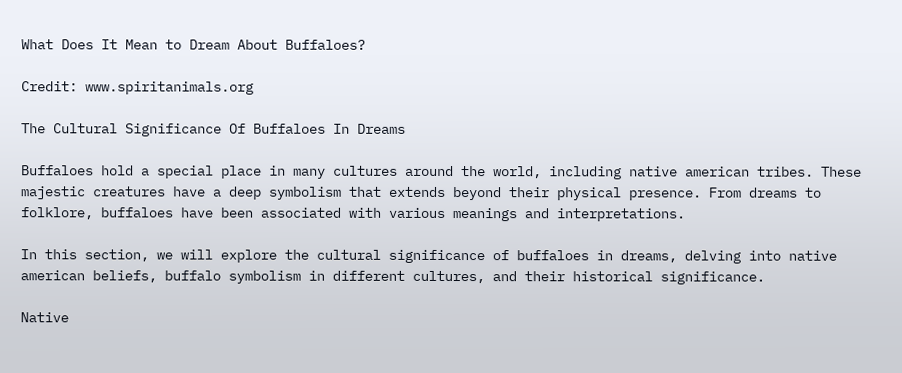What Does It Mean to Dream About Buffaloes?

Credit: www.spiritanimals.org

The Cultural Significance Of Buffaloes In Dreams

Buffaloes hold a special place in many cultures around the world, including native american tribes. These majestic creatures have a deep symbolism that extends beyond their physical presence. From dreams to folklore, buffaloes have been associated with various meanings and interpretations.

In this section, we will explore the cultural significance of buffaloes in dreams, delving into native american beliefs, buffalo symbolism in different cultures, and their historical significance.

Native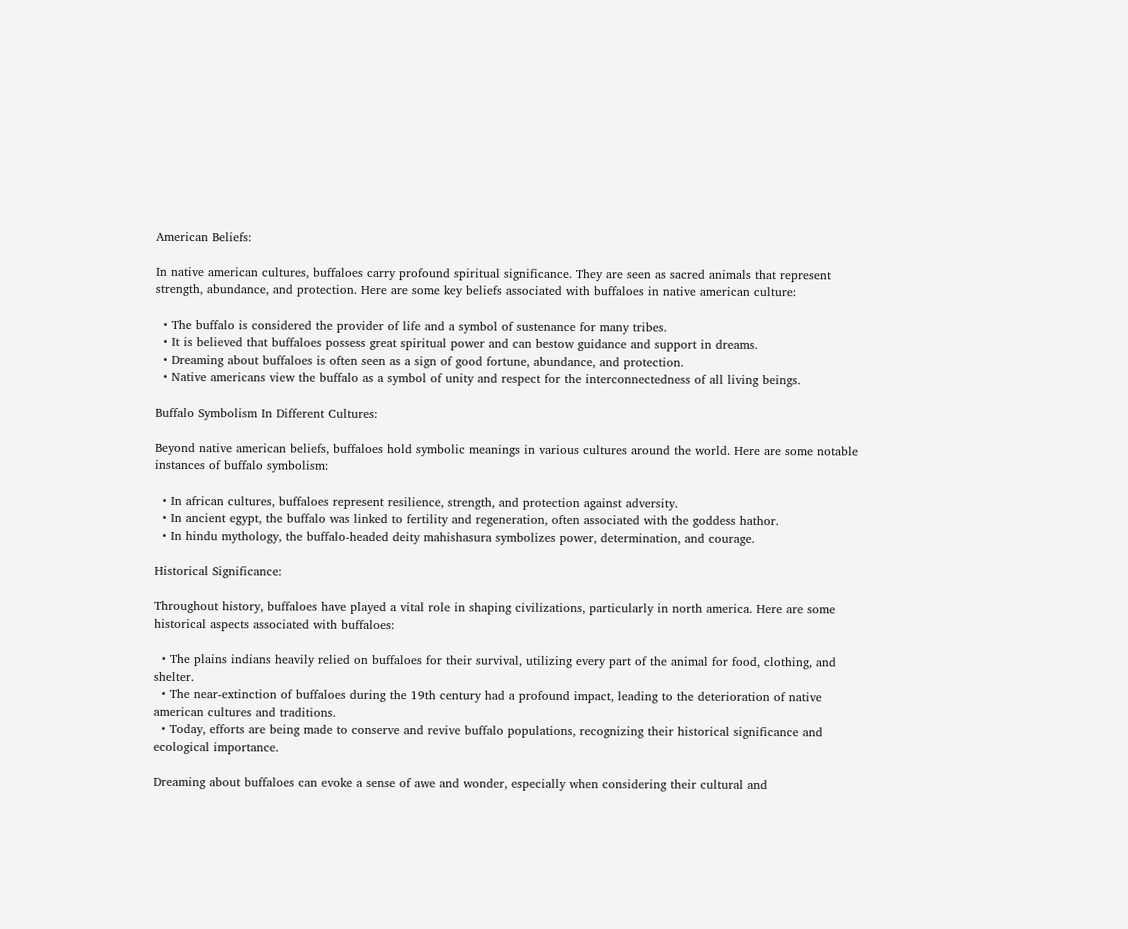American Beliefs:

In native american cultures, buffaloes carry profound spiritual significance. They are seen as sacred animals that represent strength, abundance, and protection. Here are some key beliefs associated with buffaloes in native american culture:

  • The buffalo is considered the provider of life and a symbol of sustenance for many tribes.
  • It is believed that buffaloes possess great spiritual power and can bestow guidance and support in dreams.
  • Dreaming about buffaloes is often seen as a sign of good fortune, abundance, and protection.
  • Native americans view the buffalo as a symbol of unity and respect for the interconnectedness of all living beings.

Buffalo Symbolism In Different Cultures:

Beyond native american beliefs, buffaloes hold symbolic meanings in various cultures around the world. Here are some notable instances of buffalo symbolism:

  • In african cultures, buffaloes represent resilience, strength, and protection against adversity.
  • In ancient egypt, the buffalo was linked to fertility and regeneration, often associated with the goddess hathor.
  • In hindu mythology, the buffalo-headed deity mahishasura symbolizes power, determination, and courage.

Historical Significance:

Throughout history, buffaloes have played a vital role in shaping civilizations, particularly in north america. Here are some historical aspects associated with buffaloes:

  • The plains indians heavily relied on buffaloes for their survival, utilizing every part of the animal for food, clothing, and shelter.
  • The near-extinction of buffaloes during the 19th century had a profound impact, leading to the deterioration of native american cultures and traditions.
  • Today, efforts are being made to conserve and revive buffalo populations, recognizing their historical significance and ecological importance.

Dreaming about buffaloes can evoke a sense of awe and wonder, especially when considering their cultural and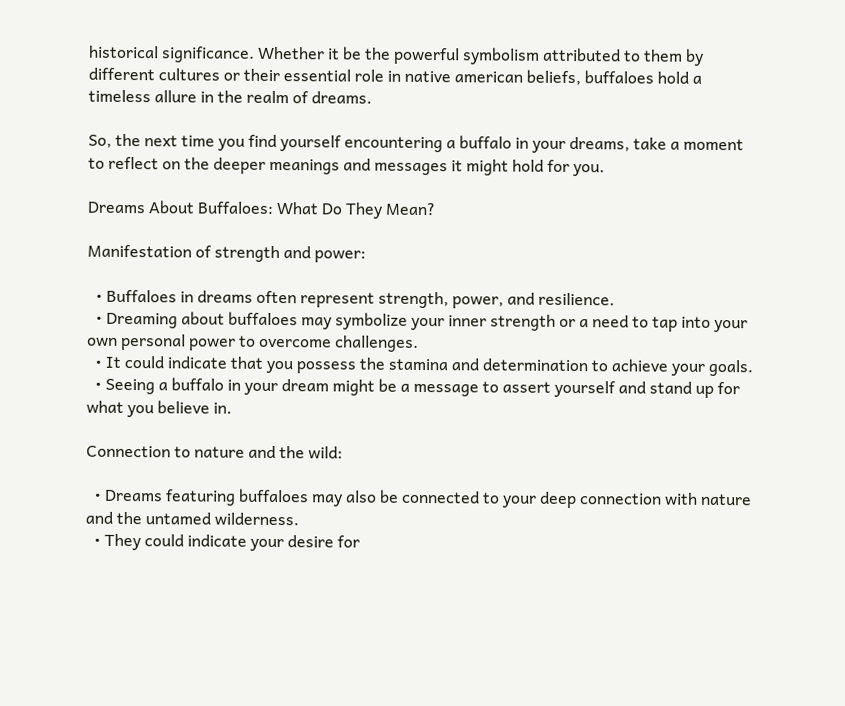historical significance. Whether it be the powerful symbolism attributed to them by different cultures or their essential role in native american beliefs, buffaloes hold a timeless allure in the realm of dreams.

So, the next time you find yourself encountering a buffalo in your dreams, take a moment to reflect on the deeper meanings and messages it might hold for you.

Dreams About Buffaloes: What Do They Mean?

Manifestation of strength and power:

  • Buffaloes in dreams often represent strength, power, and resilience.
  • Dreaming about buffaloes may symbolize your inner strength or a need to tap into your own personal power to overcome challenges.
  • It could indicate that you possess the stamina and determination to achieve your goals.
  • Seeing a buffalo in your dream might be a message to assert yourself and stand up for what you believe in.

Connection to nature and the wild:

  • Dreams featuring buffaloes may also be connected to your deep connection with nature and the untamed wilderness.
  • They could indicate your desire for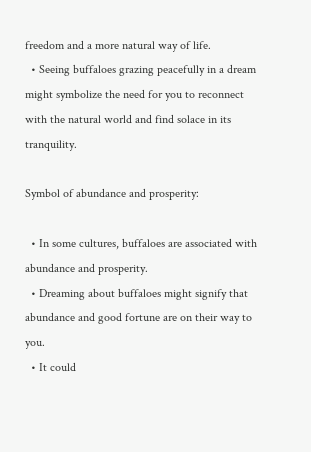freedom and a more natural way of life.
  • Seeing buffaloes grazing peacefully in a dream might symbolize the need for you to reconnect with the natural world and find solace in its tranquility.

Symbol of abundance and prosperity:

  • In some cultures, buffaloes are associated with abundance and prosperity.
  • Dreaming about buffaloes might signify that abundance and good fortune are on their way to you.
  • It could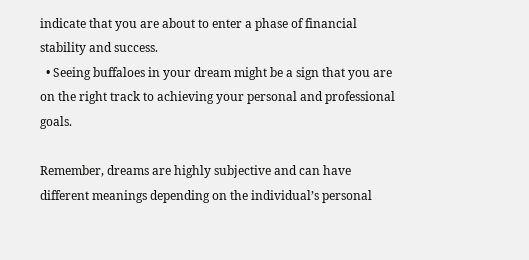indicate that you are about to enter a phase of financial stability and success.
  • Seeing buffaloes in your dream might be a sign that you are on the right track to achieving your personal and professional goals.

Remember, dreams are highly subjective and can have different meanings depending on the individual’s personal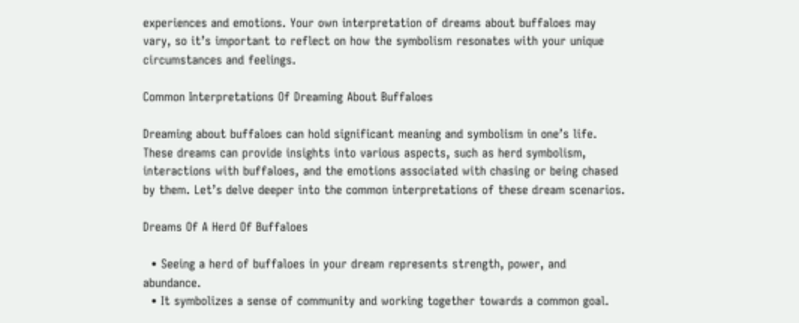experiences and emotions. Your own interpretation of dreams about buffaloes may vary, so it’s important to reflect on how the symbolism resonates with your unique circumstances and feelings.

Common Interpretations Of Dreaming About Buffaloes

Dreaming about buffaloes can hold significant meaning and symbolism in one’s life. These dreams can provide insights into various aspects, such as herd symbolism, interactions with buffaloes, and the emotions associated with chasing or being chased by them. Let’s delve deeper into the common interpretations of these dream scenarios.

Dreams Of A Herd Of Buffaloes

  • Seeing a herd of buffaloes in your dream represents strength, power, and abundance.
  • It symbolizes a sense of community and working together towards a common goal.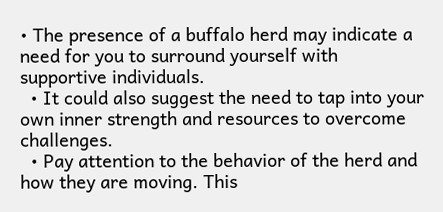• The presence of a buffalo herd may indicate a need for you to surround yourself with supportive individuals.
  • It could also suggest the need to tap into your own inner strength and resources to overcome challenges.
  • Pay attention to the behavior of the herd and how they are moving. This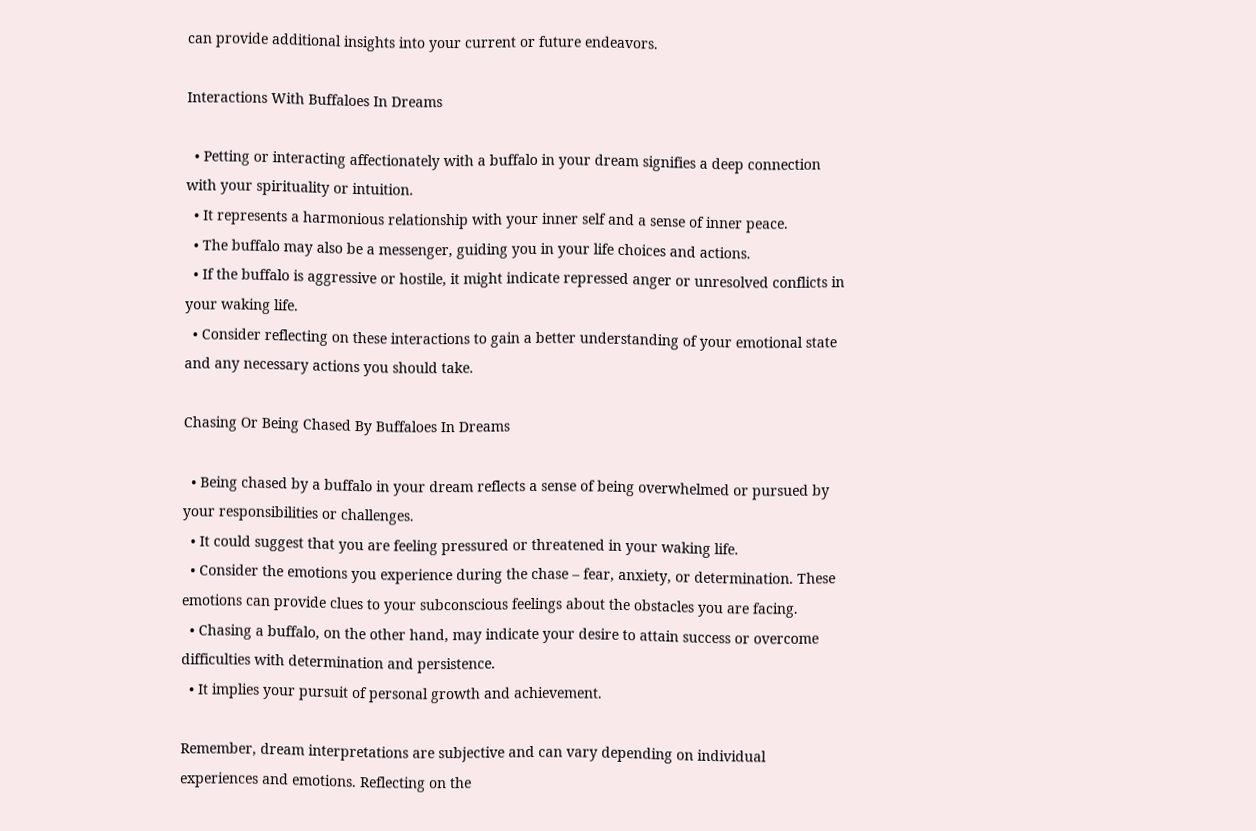can provide additional insights into your current or future endeavors.

Interactions With Buffaloes In Dreams

  • Petting or interacting affectionately with a buffalo in your dream signifies a deep connection with your spirituality or intuition.
  • It represents a harmonious relationship with your inner self and a sense of inner peace.
  • The buffalo may also be a messenger, guiding you in your life choices and actions.
  • If the buffalo is aggressive or hostile, it might indicate repressed anger or unresolved conflicts in your waking life.
  • Consider reflecting on these interactions to gain a better understanding of your emotional state and any necessary actions you should take.

Chasing Or Being Chased By Buffaloes In Dreams

  • Being chased by a buffalo in your dream reflects a sense of being overwhelmed or pursued by your responsibilities or challenges.
  • It could suggest that you are feeling pressured or threatened in your waking life.
  • Consider the emotions you experience during the chase – fear, anxiety, or determination. These emotions can provide clues to your subconscious feelings about the obstacles you are facing.
  • Chasing a buffalo, on the other hand, may indicate your desire to attain success or overcome difficulties with determination and persistence.
  • It implies your pursuit of personal growth and achievement.

Remember, dream interpretations are subjective and can vary depending on individual experiences and emotions. Reflecting on the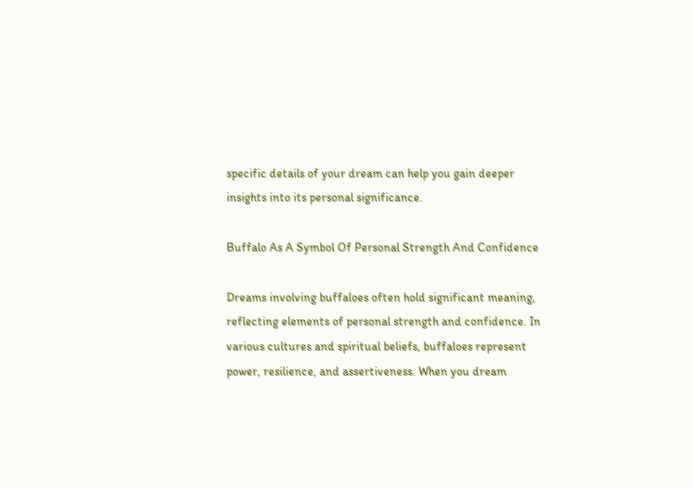specific details of your dream can help you gain deeper insights into its personal significance.

Buffalo As A Symbol Of Personal Strength And Confidence

Dreams involving buffaloes often hold significant meaning, reflecting elements of personal strength and confidence. In various cultures and spiritual beliefs, buffaloes represent power, resilience, and assertiveness. When you dream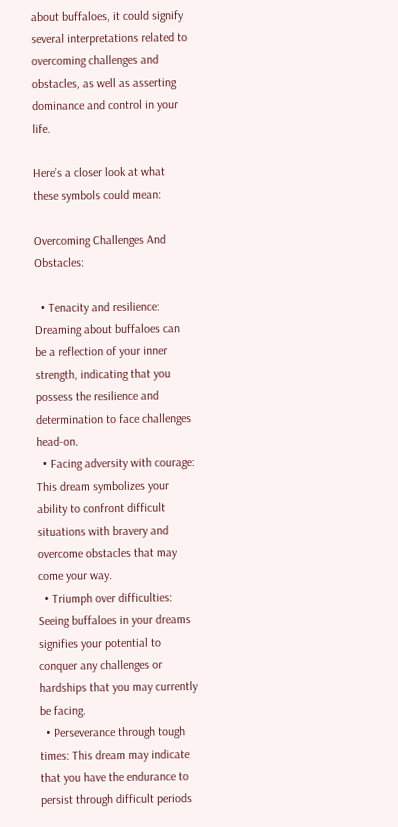about buffaloes, it could signify several interpretations related to overcoming challenges and obstacles, as well as asserting dominance and control in your life.

Here’s a closer look at what these symbols could mean:

Overcoming Challenges And Obstacles:

  • Tenacity and resilience: Dreaming about buffaloes can be a reflection of your inner strength, indicating that you possess the resilience and determination to face challenges head-on.
  • Facing adversity with courage: This dream symbolizes your ability to confront difficult situations with bravery and overcome obstacles that may come your way.
  • Triumph over difficulties: Seeing buffaloes in your dreams signifies your potential to conquer any challenges or hardships that you may currently be facing.
  • Perseverance through tough times: This dream may indicate that you have the endurance to persist through difficult periods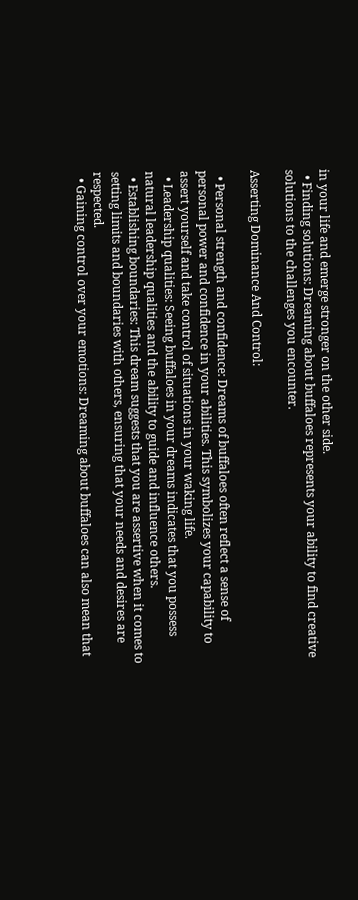in your life and emerge stronger on the other side.
  • Finding solutions: Dreaming about buffaloes represents your ability to find creative solutions to the challenges you encounter.

Asserting Dominance And Control:

  • Personal strength and confidence: Dreams of buffaloes often reflect a sense of personal power and confidence in your abilities. This symbolizes your capability to assert yourself and take control of situations in your waking life.
  • Leadership qualities: Seeing buffaloes in your dreams indicates that you possess natural leadership qualities and the ability to guide and influence others.
  • Establishing boundaries: This dream suggests that you are assertive when it comes to setting limits and boundaries with others, ensuring that your needs and desires are respected.
  • Gaining control over your emotions: Dreaming about buffaloes can also mean that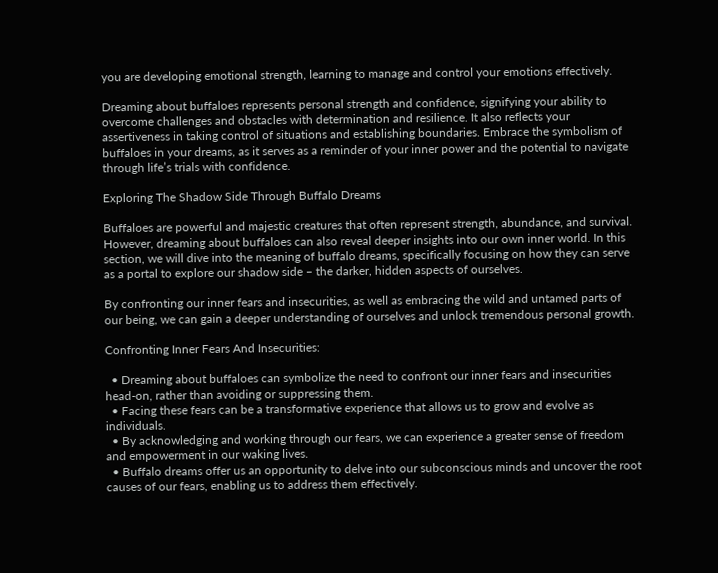you are developing emotional strength, learning to manage and control your emotions effectively.

Dreaming about buffaloes represents personal strength and confidence, signifying your ability to overcome challenges and obstacles with determination and resilience. It also reflects your assertiveness in taking control of situations and establishing boundaries. Embrace the symbolism of buffaloes in your dreams, as it serves as a reminder of your inner power and the potential to navigate through life’s trials with confidence.

Exploring The Shadow Side Through Buffalo Dreams

Buffaloes are powerful and majestic creatures that often represent strength, abundance, and survival. However, dreaming about buffaloes can also reveal deeper insights into our own inner world. In this section, we will dive into the meaning of buffalo dreams, specifically focusing on how they can serve as a portal to explore our shadow side – the darker, hidden aspects of ourselves.

By confronting our inner fears and insecurities, as well as embracing the wild and untamed parts of our being, we can gain a deeper understanding of ourselves and unlock tremendous personal growth.

Confronting Inner Fears And Insecurities:

  • Dreaming about buffaloes can symbolize the need to confront our inner fears and insecurities head-on, rather than avoiding or suppressing them.
  • Facing these fears can be a transformative experience that allows us to grow and evolve as individuals.
  • By acknowledging and working through our fears, we can experience a greater sense of freedom and empowerment in our waking lives.
  • Buffalo dreams offer us an opportunity to delve into our subconscious minds and uncover the root causes of our fears, enabling us to address them effectively.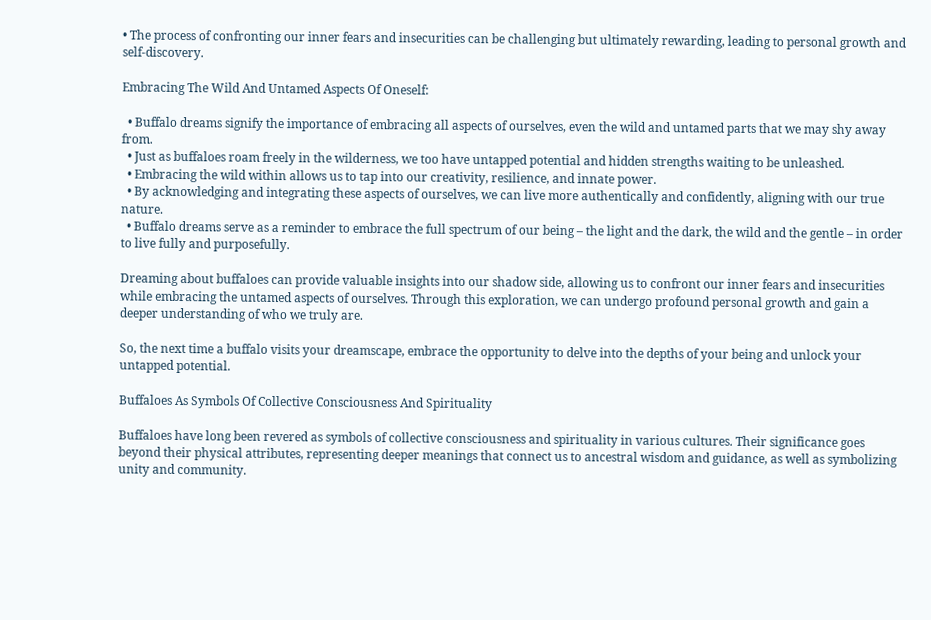• The process of confronting our inner fears and insecurities can be challenging but ultimately rewarding, leading to personal growth and self-discovery.

Embracing The Wild And Untamed Aspects Of Oneself:

  • Buffalo dreams signify the importance of embracing all aspects of ourselves, even the wild and untamed parts that we may shy away from.
  • Just as buffaloes roam freely in the wilderness, we too have untapped potential and hidden strengths waiting to be unleashed.
  • Embracing the wild within allows us to tap into our creativity, resilience, and innate power.
  • By acknowledging and integrating these aspects of ourselves, we can live more authentically and confidently, aligning with our true nature.
  • Buffalo dreams serve as a reminder to embrace the full spectrum of our being – the light and the dark, the wild and the gentle – in order to live fully and purposefully.

Dreaming about buffaloes can provide valuable insights into our shadow side, allowing us to confront our inner fears and insecurities while embracing the untamed aspects of ourselves. Through this exploration, we can undergo profound personal growth and gain a deeper understanding of who we truly are.

So, the next time a buffalo visits your dreamscape, embrace the opportunity to delve into the depths of your being and unlock your untapped potential.

Buffaloes As Symbols Of Collective Consciousness And Spirituality

Buffaloes have long been revered as symbols of collective consciousness and spirituality in various cultures. Their significance goes beyond their physical attributes, representing deeper meanings that connect us to ancestral wisdom and guidance, as well as symbolizing unity and community.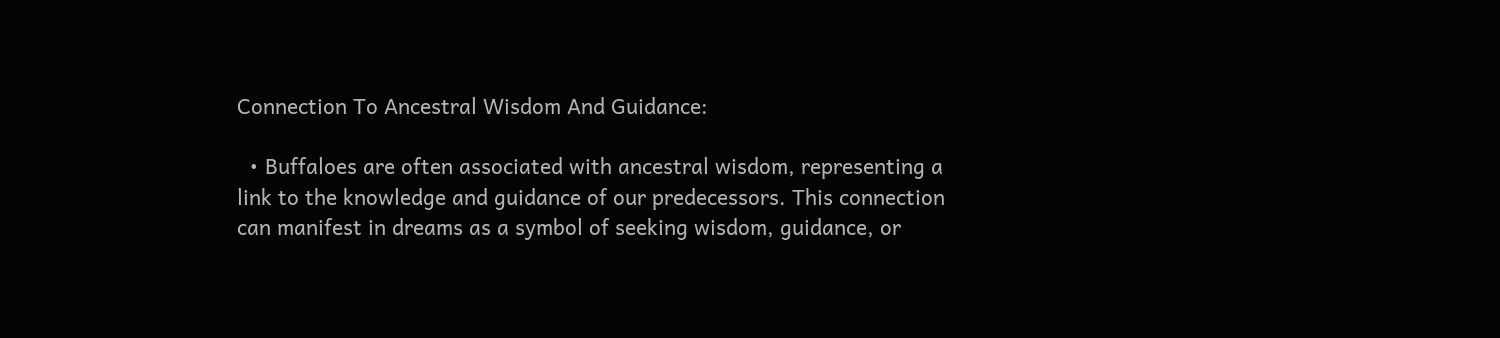Connection To Ancestral Wisdom And Guidance:

  • Buffaloes are often associated with ancestral wisdom, representing a link to the knowledge and guidance of our predecessors. This connection can manifest in dreams as a symbol of seeking wisdom, guidance, or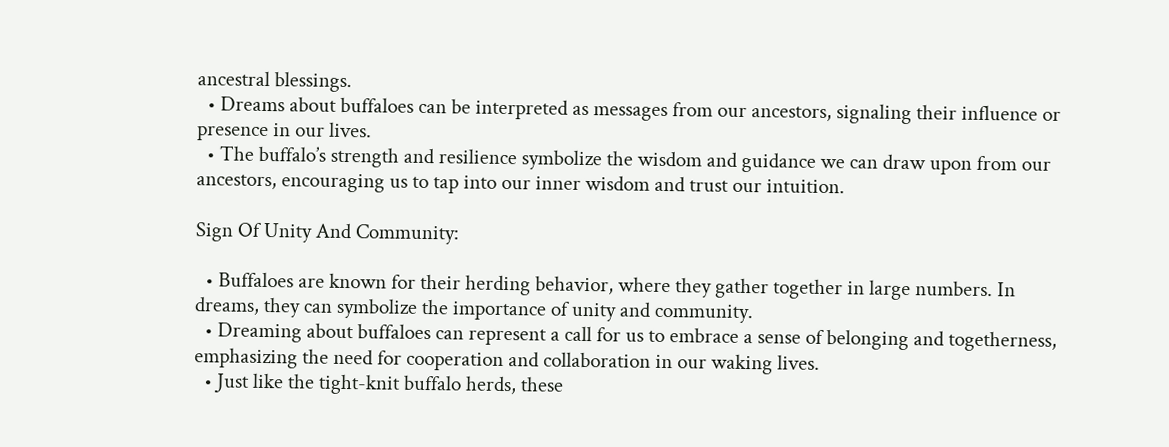ancestral blessings.
  • Dreams about buffaloes can be interpreted as messages from our ancestors, signaling their influence or presence in our lives.
  • The buffalo’s strength and resilience symbolize the wisdom and guidance we can draw upon from our ancestors, encouraging us to tap into our inner wisdom and trust our intuition.

Sign Of Unity And Community:

  • Buffaloes are known for their herding behavior, where they gather together in large numbers. In dreams, they can symbolize the importance of unity and community.
  • Dreaming about buffaloes can represent a call for us to embrace a sense of belonging and togetherness, emphasizing the need for cooperation and collaboration in our waking lives.
  • Just like the tight-knit buffalo herds, these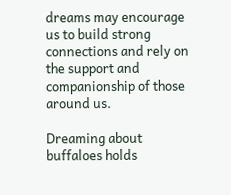dreams may encourage us to build strong connections and rely on the support and companionship of those around us.

Dreaming about buffaloes holds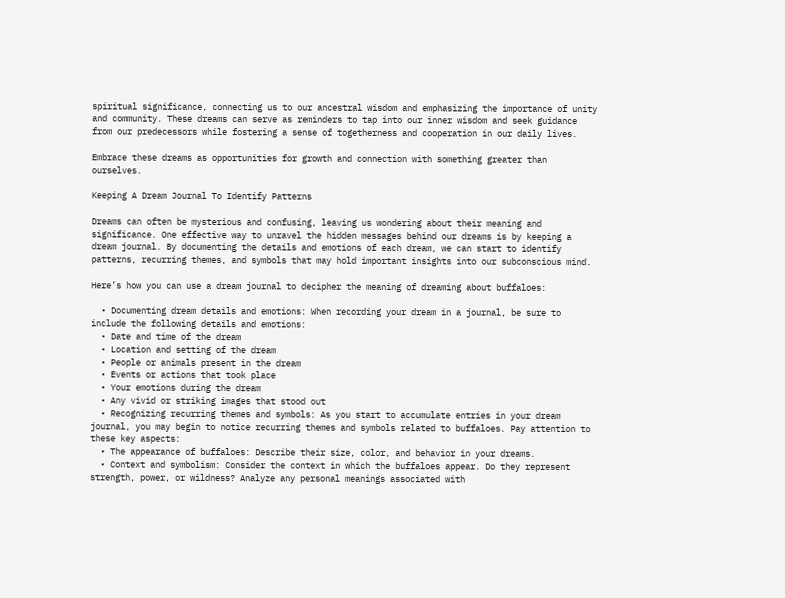spiritual significance, connecting us to our ancestral wisdom and emphasizing the importance of unity and community. These dreams can serve as reminders to tap into our inner wisdom and seek guidance from our predecessors while fostering a sense of togetherness and cooperation in our daily lives.

Embrace these dreams as opportunities for growth and connection with something greater than ourselves.

Keeping A Dream Journal To Identify Patterns

Dreams can often be mysterious and confusing, leaving us wondering about their meaning and significance. One effective way to unravel the hidden messages behind our dreams is by keeping a dream journal. By documenting the details and emotions of each dream, we can start to identify patterns, recurring themes, and symbols that may hold important insights into our subconscious mind.

Here’s how you can use a dream journal to decipher the meaning of dreaming about buffaloes:

  • Documenting dream details and emotions: When recording your dream in a journal, be sure to include the following details and emotions:
  • Date and time of the dream
  • Location and setting of the dream
  • People or animals present in the dream
  • Events or actions that took place
  • Your emotions during the dream
  • Any vivid or striking images that stood out
  • Recognizing recurring themes and symbols: As you start to accumulate entries in your dream journal, you may begin to notice recurring themes and symbols related to buffaloes. Pay attention to these key aspects:
  • The appearance of buffaloes: Describe their size, color, and behavior in your dreams.
  • Context and symbolism: Consider the context in which the buffaloes appear. Do they represent strength, power, or wildness? Analyze any personal meanings associated with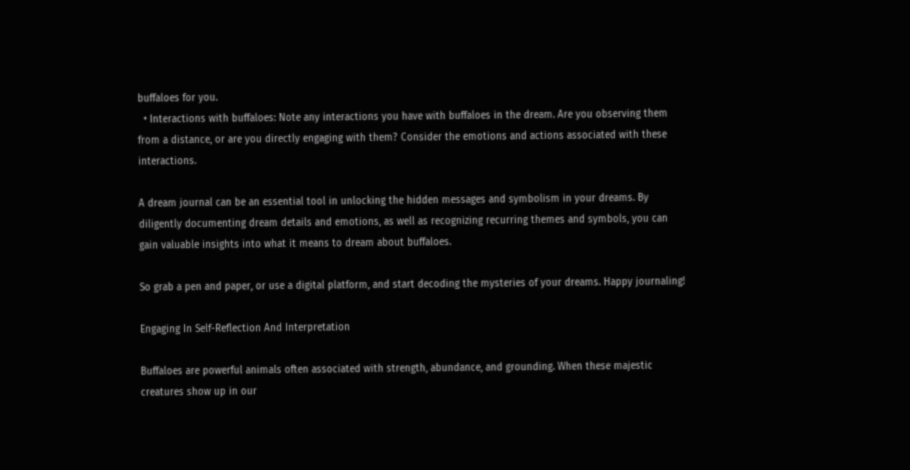buffaloes for you.
  • Interactions with buffaloes: Note any interactions you have with buffaloes in the dream. Are you observing them from a distance, or are you directly engaging with them? Consider the emotions and actions associated with these interactions.

A dream journal can be an essential tool in unlocking the hidden messages and symbolism in your dreams. By diligently documenting dream details and emotions, as well as recognizing recurring themes and symbols, you can gain valuable insights into what it means to dream about buffaloes.

So grab a pen and paper, or use a digital platform, and start decoding the mysteries of your dreams. Happy journaling!

Engaging In Self-Reflection And Interpretation

Buffaloes are powerful animals often associated with strength, abundance, and grounding. When these majestic creatures show up in our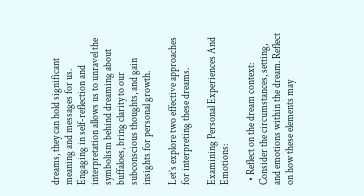dreams, they can hold significant meaning and messages for us. Engaging in self-reflection and interpretation allows us to unravel the symbolism behind dreaming about buffaloes, bring clarity to our subconscious thoughts, and gain insights for personal growth.

Let’s explore two effective approaches for interpreting these dreams.

Examining Personal Experiences And Emotions:

  • Reflect on the dream context: Consider the circumstances, setting, and emotions within the dream. Reflect on how these elements may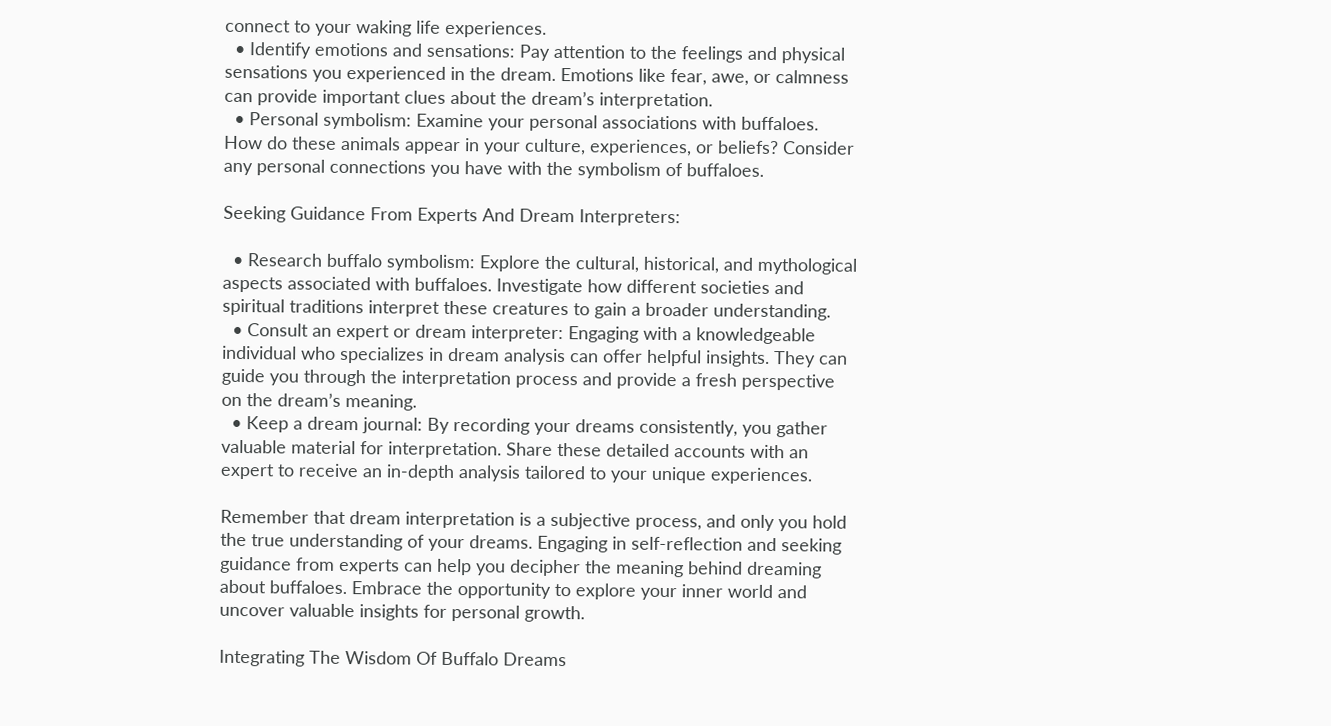connect to your waking life experiences.
  • Identify emotions and sensations: Pay attention to the feelings and physical sensations you experienced in the dream. Emotions like fear, awe, or calmness can provide important clues about the dream’s interpretation.
  • Personal symbolism: Examine your personal associations with buffaloes. How do these animals appear in your culture, experiences, or beliefs? Consider any personal connections you have with the symbolism of buffaloes.

Seeking Guidance From Experts And Dream Interpreters:

  • Research buffalo symbolism: Explore the cultural, historical, and mythological aspects associated with buffaloes. Investigate how different societies and spiritual traditions interpret these creatures to gain a broader understanding.
  • Consult an expert or dream interpreter: Engaging with a knowledgeable individual who specializes in dream analysis can offer helpful insights. They can guide you through the interpretation process and provide a fresh perspective on the dream’s meaning.
  • Keep a dream journal: By recording your dreams consistently, you gather valuable material for interpretation. Share these detailed accounts with an expert to receive an in-depth analysis tailored to your unique experiences.

Remember that dream interpretation is a subjective process, and only you hold the true understanding of your dreams. Engaging in self-reflection and seeking guidance from experts can help you decipher the meaning behind dreaming about buffaloes. Embrace the opportunity to explore your inner world and uncover valuable insights for personal growth.

Integrating The Wisdom Of Buffalo Dreams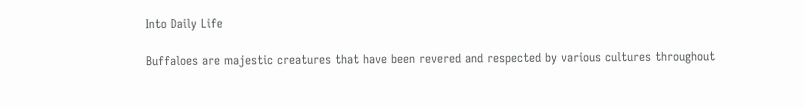Into Daily Life

Buffaloes are majestic creatures that have been revered and respected by various cultures throughout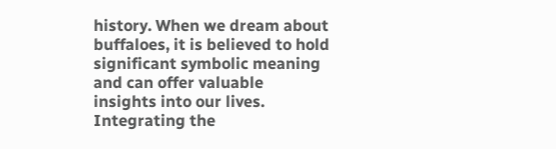history. When we dream about buffaloes, it is believed to hold significant symbolic meaning and can offer valuable insights into our lives. Integrating the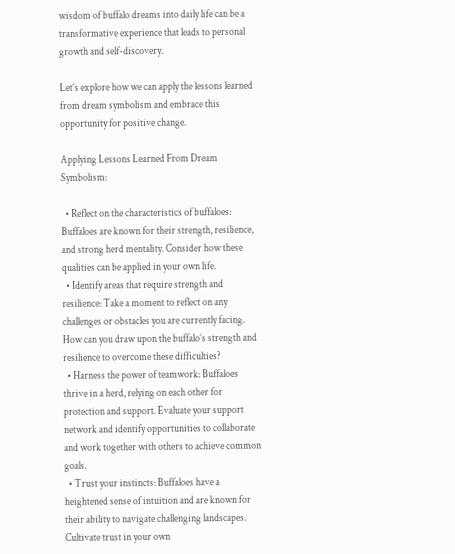wisdom of buffalo dreams into daily life can be a transformative experience that leads to personal growth and self-discovery.

Let’s explore how we can apply the lessons learned from dream symbolism and embrace this opportunity for positive change.

Applying Lessons Learned From Dream Symbolism:

  • Reflect on the characteristics of buffaloes: Buffaloes are known for their strength, resilience, and strong herd mentality. Consider how these qualities can be applied in your own life.
  • Identify areas that require strength and resilience: Take a moment to reflect on any challenges or obstacles you are currently facing. How can you draw upon the buffalo’s strength and resilience to overcome these difficulties?
  • Harness the power of teamwork: Buffaloes thrive in a herd, relying on each other for protection and support. Evaluate your support network and identify opportunities to collaborate and work together with others to achieve common goals.
  • Trust your instincts: Buffaloes have a heightened sense of intuition and are known for their ability to navigate challenging landscapes. Cultivate trust in your own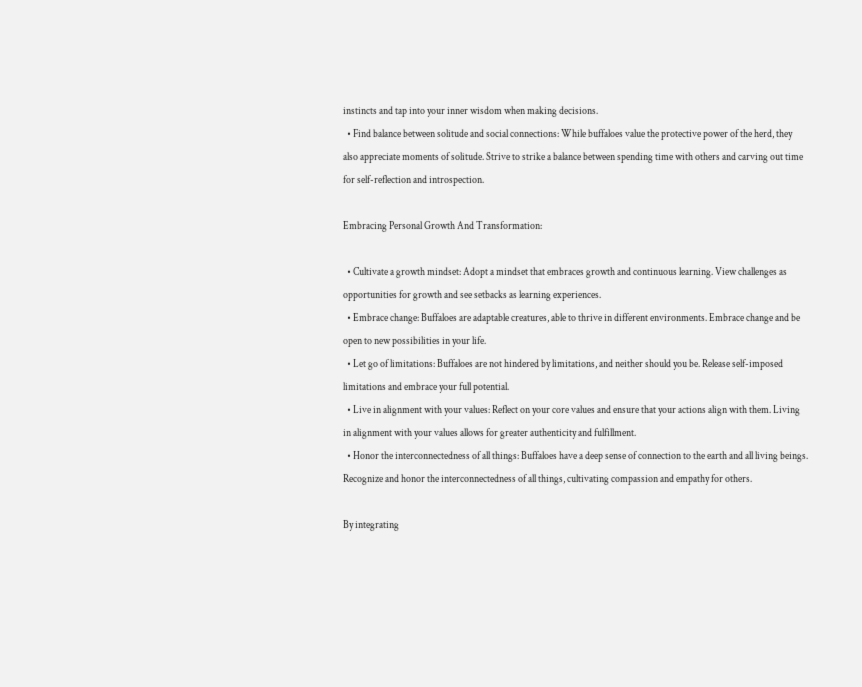instincts and tap into your inner wisdom when making decisions.
  • Find balance between solitude and social connections: While buffaloes value the protective power of the herd, they also appreciate moments of solitude. Strive to strike a balance between spending time with others and carving out time for self-reflection and introspection.

Embracing Personal Growth And Transformation:

  • Cultivate a growth mindset: Adopt a mindset that embraces growth and continuous learning. View challenges as opportunities for growth and see setbacks as learning experiences.
  • Embrace change: Buffaloes are adaptable creatures, able to thrive in different environments. Embrace change and be open to new possibilities in your life.
  • Let go of limitations: Buffaloes are not hindered by limitations, and neither should you be. Release self-imposed limitations and embrace your full potential.
  • Live in alignment with your values: Reflect on your core values and ensure that your actions align with them. Living in alignment with your values allows for greater authenticity and fulfillment.
  • Honor the interconnectedness of all things: Buffaloes have a deep sense of connection to the earth and all living beings. Recognize and honor the interconnectedness of all things, cultivating compassion and empathy for others.

By integrating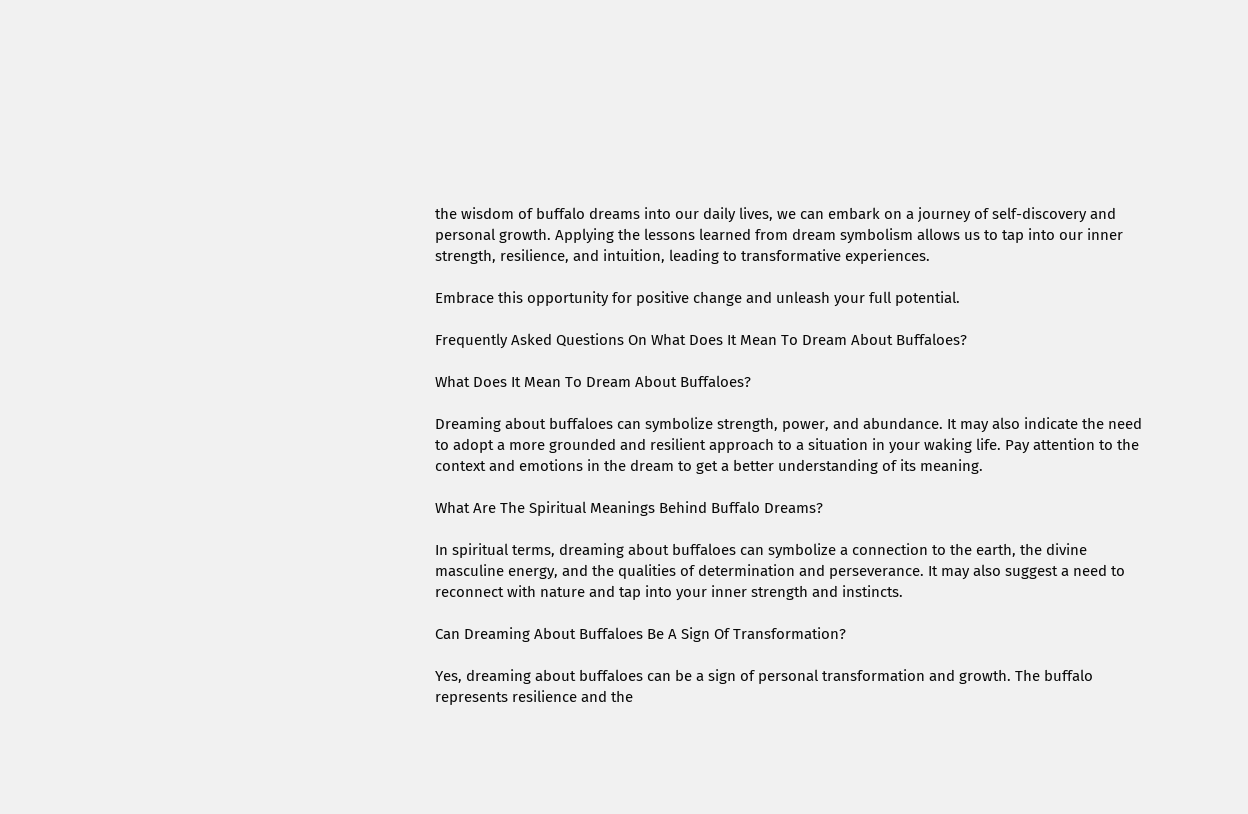the wisdom of buffalo dreams into our daily lives, we can embark on a journey of self-discovery and personal growth. Applying the lessons learned from dream symbolism allows us to tap into our inner strength, resilience, and intuition, leading to transformative experiences.

Embrace this opportunity for positive change and unleash your full potential.

Frequently Asked Questions On What Does It Mean To Dream About Buffaloes?

What Does It Mean To Dream About Buffaloes?

Dreaming about buffaloes can symbolize strength, power, and abundance. It may also indicate the need to adopt a more grounded and resilient approach to a situation in your waking life. Pay attention to the context and emotions in the dream to get a better understanding of its meaning.

What Are The Spiritual Meanings Behind Buffalo Dreams?

In spiritual terms, dreaming about buffaloes can symbolize a connection to the earth, the divine masculine energy, and the qualities of determination and perseverance. It may also suggest a need to reconnect with nature and tap into your inner strength and instincts.

Can Dreaming About Buffaloes Be A Sign Of Transformation?

Yes, dreaming about buffaloes can be a sign of personal transformation and growth. The buffalo represents resilience and the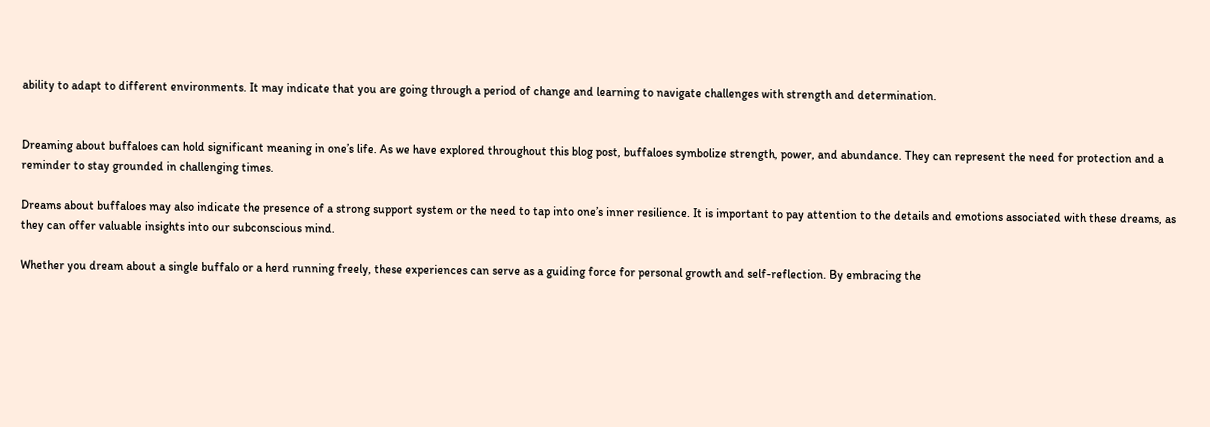ability to adapt to different environments. It may indicate that you are going through a period of change and learning to navigate challenges with strength and determination.


Dreaming about buffaloes can hold significant meaning in one’s life. As we have explored throughout this blog post, buffaloes symbolize strength, power, and abundance. They can represent the need for protection and a reminder to stay grounded in challenging times.

Dreams about buffaloes may also indicate the presence of a strong support system or the need to tap into one’s inner resilience. It is important to pay attention to the details and emotions associated with these dreams, as they can offer valuable insights into our subconscious mind.

Whether you dream about a single buffalo or a herd running freely, these experiences can serve as a guiding force for personal growth and self-reflection. By embracing the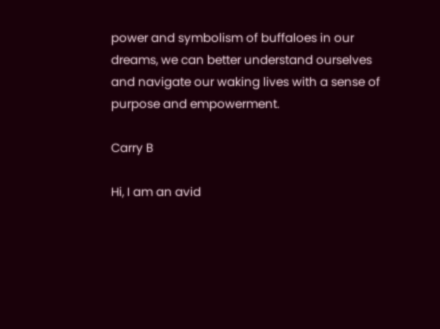power and symbolism of buffaloes in our dreams, we can better understand ourselves and navigate our waking lives with a sense of purpose and empowerment.

Carry B

Hi, I am an avid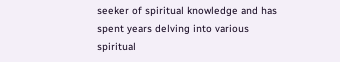seeker of spiritual knowledge and has spent years delving into various spiritual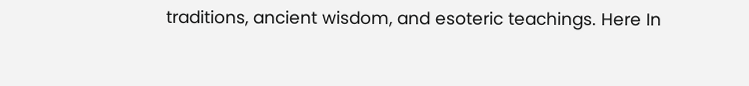traditions, ancient wisdom, and esoteric teachings. Here In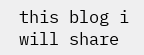this blog i will share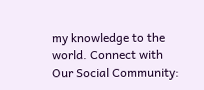my knowledge to the world. Connect with Our Social Community: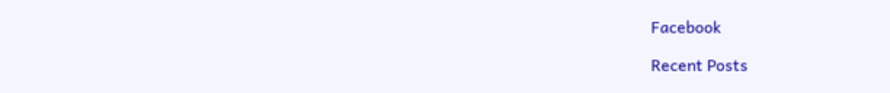Facebook

Recent Posts